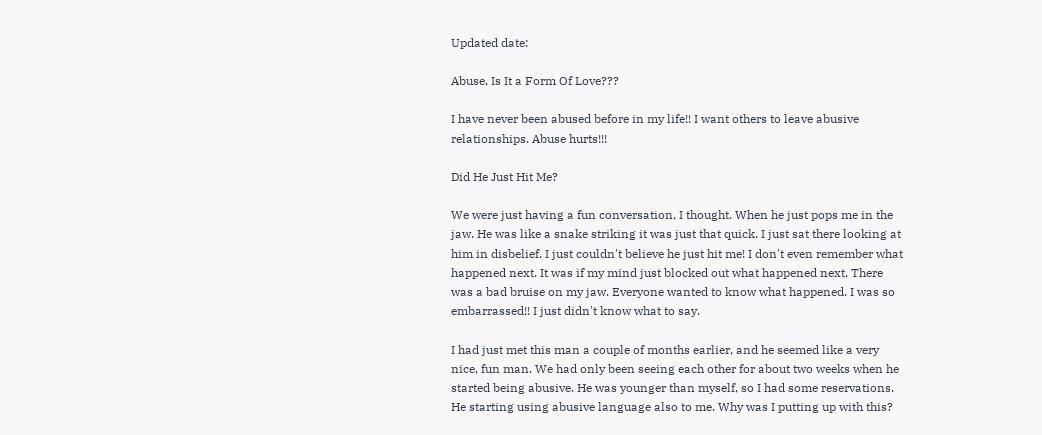Updated date:

Abuse, Is It a Form Of Love???

I have never been abused before in my life!! I want others to leave abusive relationships. Abuse hurts!!!

Did He Just Hit Me?

We were just having a fun conversation, I thought. When he just pops me in the jaw. He was like a snake striking it was just that quick. I just sat there looking at him in disbelief. I just couldn't believe he just hit me! I don't even remember what happened next. It was if my mind just blocked out what happened next. There was a bad bruise on my jaw. Everyone wanted to know what happened. I was so embarrassed!! I just didn't know what to say.

I had just met this man a couple of months earlier, and he seemed like a very nice, fun man. We had only been seeing each other for about two weeks when he started being abusive. He was younger than myself, so I had some reservations. He starting using abusive language also to me. Why was I putting up with this?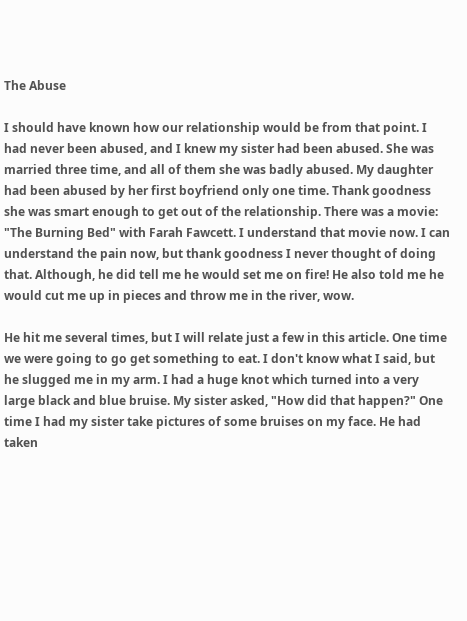The Abuse

I should have known how our relationship would be from that point. I had never been abused, and I knew my sister had been abused. She was married three time, and all of them she was badly abused. My daughter had been abused by her first boyfriend only one time. Thank goodness she was smart enough to get out of the relationship. There was a movie: "The Burning Bed" with Farah Fawcett. I understand that movie now. I can understand the pain now, but thank goodness I never thought of doing that. Although, he did tell me he would set me on fire! He also told me he would cut me up in pieces and throw me in the river, wow.

He hit me several times, but I will relate just a few in this article. One time we were going to go get something to eat. I don't know what I said, but he slugged me in my arm. I had a huge knot which turned into a very large black and blue bruise. My sister asked, "How did that happen?" One time I had my sister take pictures of some bruises on my face. He had taken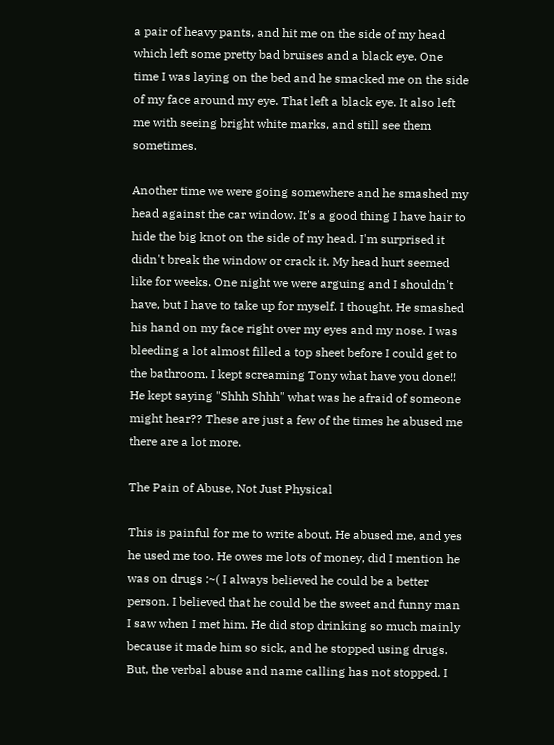a pair of heavy pants, and hit me on the side of my head which left some pretty bad bruises and a black eye. One time I was laying on the bed and he smacked me on the side of my face around my eye. That left a black eye. It also left me with seeing bright white marks, and still see them sometimes.

Another time we were going somewhere and he smashed my head against the car window. It's a good thing I have hair to hide the big knot on the side of my head. I'm surprised it didn't break the window or crack it. My head hurt seemed like for weeks. One night we were arguing and I shouldn't have, but I have to take up for myself. I thought. He smashed his hand on my face right over my eyes and my nose. I was bleeding a lot almost filled a top sheet before I could get to the bathroom. I kept screaming Tony what have you done!! He kept saying "Shhh Shhh" what was he afraid of someone might hear?? These are just a few of the times he abused me there are a lot more.

The Pain of Abuse, Not Just Physical

This is painful for me to write about. He abused me, and yes he used me too. He owes me lots of money, did I mention he was on drugs :~( I always believed he could be a better person. I believed that he could be the sweet and funny man I saw when I met him. He did stop drinking so much mainly because it made him so sick, and he stopped using drugs. But, the verbal abuse and name calling has not stopped. I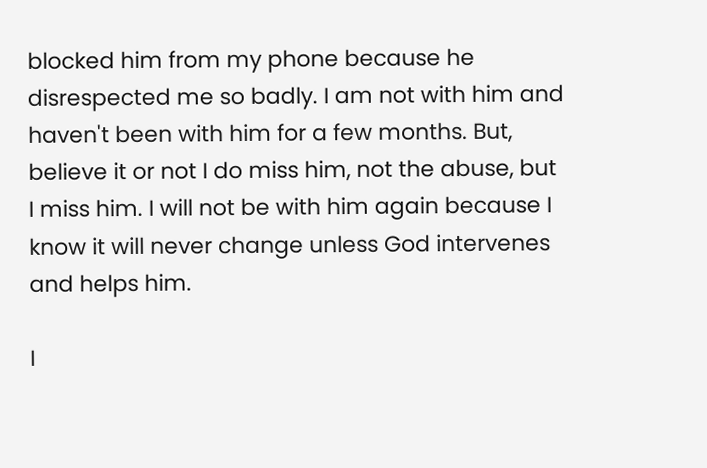blocked him from my phone because he disrespected me so badly. I am not with him and haven't been with him for a few months. But, believe it or not I do miss him, not the abuse, but I miss him. I will not be with him again because I know it will never change unless God intervenes and helps him.

I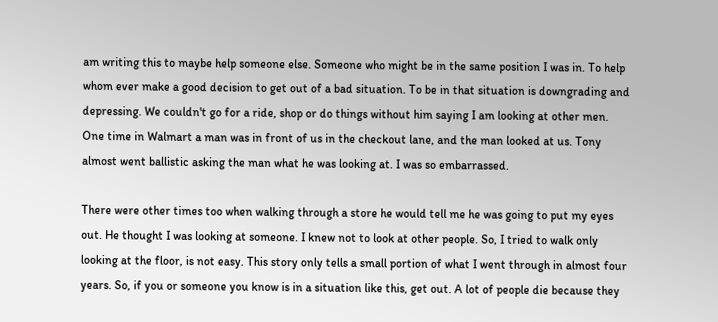am writing this to maybe help someone else. Someone who might be in the same position I was in. To help whom ever make a good decision to get out of a bad situation. To be in that situation is downgrading and depressing. We couldn't go for a ride, shop or do things without him saying I am looking at other men. One time in Walmart a man was in front of us in the checkout lane, and the man looked at us. Tony almost went ballistic asking the man what he was looking at. I was so embarrassed.

There were other times too when walking through a store he would tell me he was going to put my eyes out. He thought I was looking at someone. I knew not to look at other people. So, I tried to walk only looking at the floor, is not easy. This story only tells a small portion of what I went through in almost four years. So, if you or someone you know is in a situation like this, get out. A lot of people die because they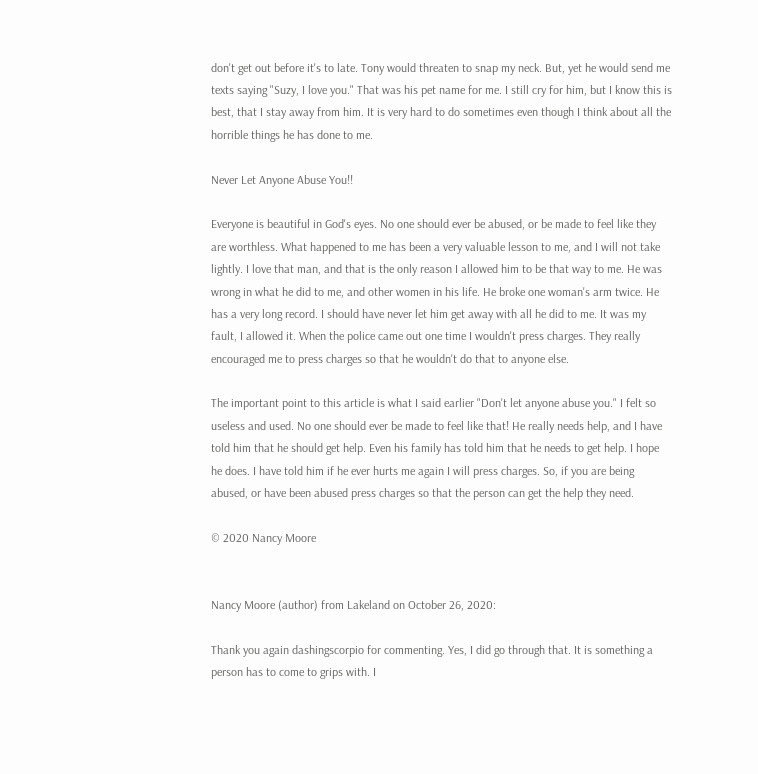don't get out before it's to late. Tony would threaten to snap my neck. But, yet he would send me texts saying "Suzy, I love you." That was his pet name for me. I still cry for him, but I know this is best, that I stay away from him. It is very hard to do sometimes even though I think about all the horrible things he has done to me.

Never Let Anyone Abuse You!!

Everyone is beautiful in God's eyes. No one should ever be abused, or be made to feel like they are worthless. What happened to me has been a very valuable lesson to me, and I will not take lightly. I love that man, and that is the only reason I allowed him to be that way to me. He was wrong in what he did to me, and other women in his life. He broke one woman's arm twice. He has a very long record. I should have never let him get away with all he did to me. It was my fault, I allowed it. When the police came out one time I wouldn't press charges. They really encouraged me to press charges so that he wouldn't do that to anyone else.

The important point to this article is what I said earlier "Don't let anyone abuse you." I felt so useless and used. No one should ever be made to feel like that! He really needs help, and I have told him that he should get help. Even his family has told him that he needs to get help. I hope he does. I have told him if he ever hurts me again I will press charges. So, if you are being abused, or have been abused press charges so that the person can get the help they need.

© 2020 Nancy Moore


Nancy Moore (author) from Lakeland on October 26, 2020:

Thank you again dashingscorpio for commenting. Yes, I did go through that. It is something a person has to come to grips with. I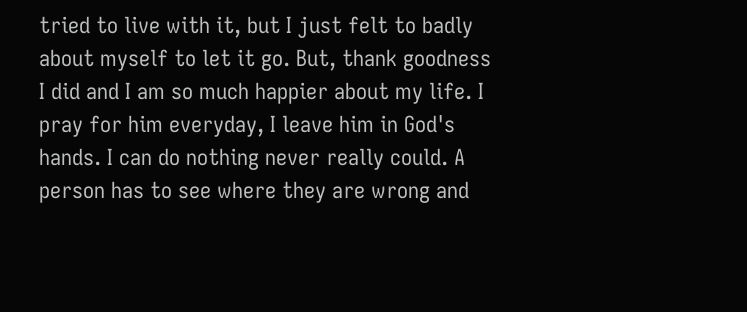tried to live with it, but I just felt to badly about myself to let it go. But, thank goodness I did and I am so much happier about my life. I pray for him everyday, I leave him in God's hands. I can do nothing never really could. A person has to see where they are wrong and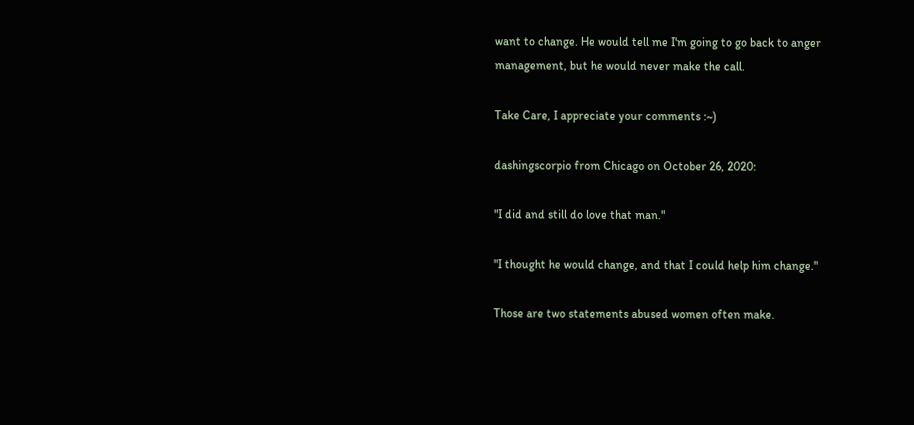want to change. He would tell me I'm going to go back to anger management, but he would never make the call.

Take Care, I appreciate your comments :~)

dashingscorpio from Chicago on October 26, 2020:

"I did and still do love that man."

"I thought he would change, and that I could help him change."

Those are two statements abused women often make.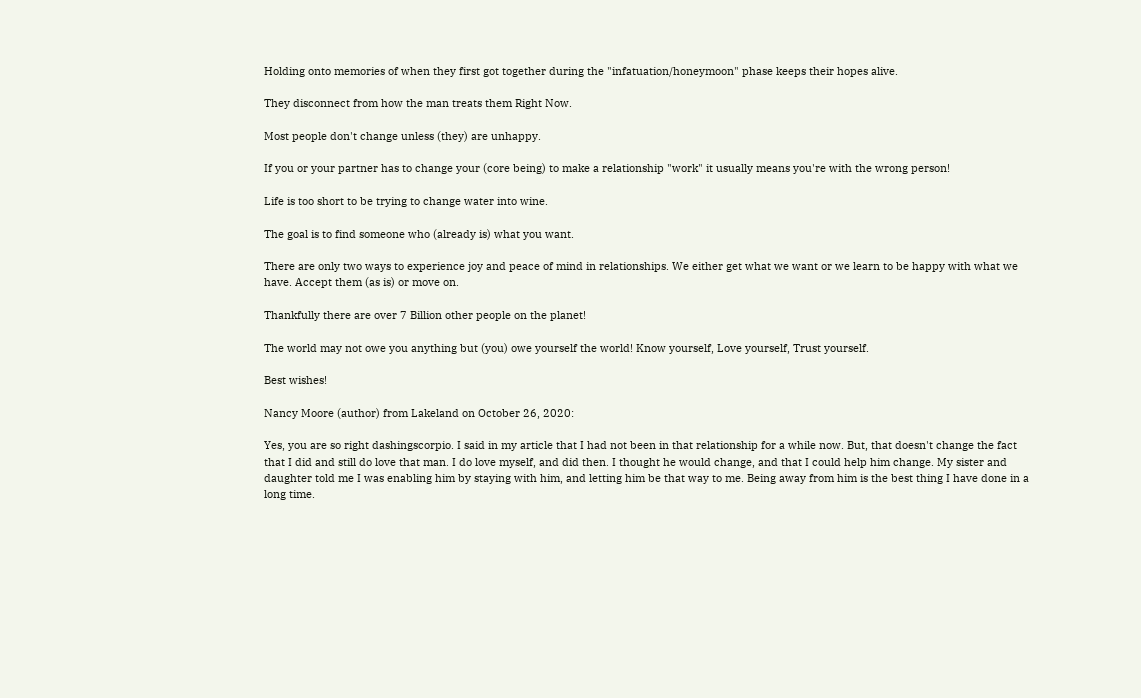Holding onto memories of when they first got together during the "infatuation/honeymoon" phase keeps their hopes alive.

They disconnect from how the man treats them Right Now.

Most people don't change unless (they) are unhappy.

If you or your partner has to change your (core being) to make a relationship "work" it usually means you're with the wrong person!

Life is too short to be trying to change water into wine.

The goal is to find someone who (already is) what you want.

There are only two ways to experience joy and peace of mind in relationships. We either get what we want or we learn to be happy with what we have. Accept them (as is) or move on.

Thankfully there are over 7 Billion other people on the planet!

The world may not owe you anything but (you) owe yourself the world! Know yourself, Love yourself, Trust yourself.

Best wishes!

Nancy Moore (author) from Lakeland on October 26, 2020:

Yes, you are so right dashingscorpio. I said in my article that I had not been in that relationship for a while now. But, that doesn't change the fact that I did and still do love that man. I do love myself, and did then. I thought he would change, and that I could help him change. My sister and daughter told me I was enabling him by staying with him, and letting him be that way to me. Being away from him is the best thing I have done in a long time.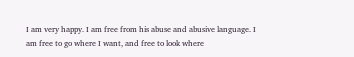I am very happy. I am free from his abuse and abusive language. I am free to go where I want, and free to look where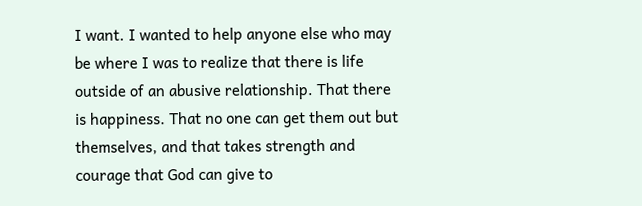I want. I wanted to help anyone else who may be where I was to realize that there is life outside of an abusive relationship. That there is happiness. That no one can get them out but themselves, and that takes strength and courage that God can give to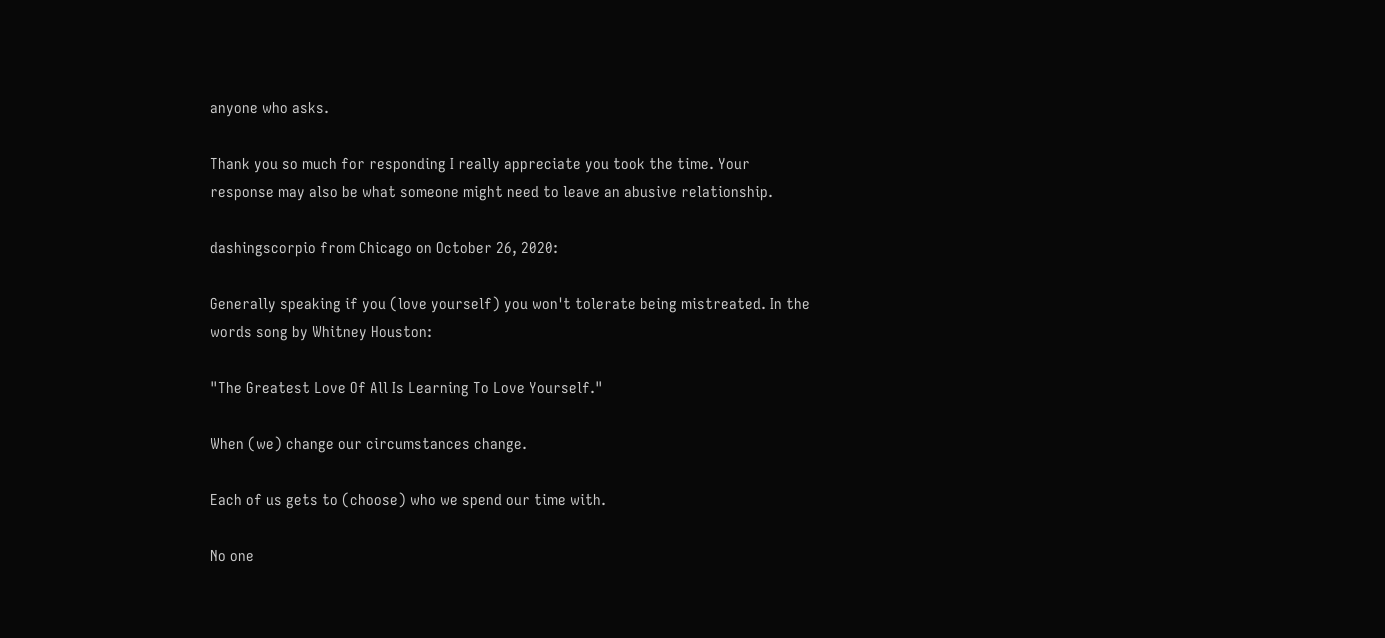anyone who asks.

Thank you so much for responding I really appreciate you took the time. Your response may also be what someone might need to leave an abusive relationship.

dashingscorpio from Chicago on October 26, 2020:

Generally speaking if you (love yourself) you won't tolerate being mistreated. In the words song by Whitney Houston:

"The Greatest Love Of All Is Learning To Love Yourself."

When (we) change our circumstances change.

Each of us gets to (choose) who we spend our time with.

No one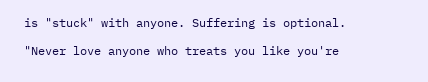is "stuck" with anyone. Suffering is optional.

"Never love anyone who treats you like you're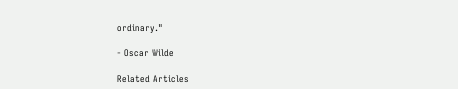ordinary."

- Oscar Wilde

Related Articles